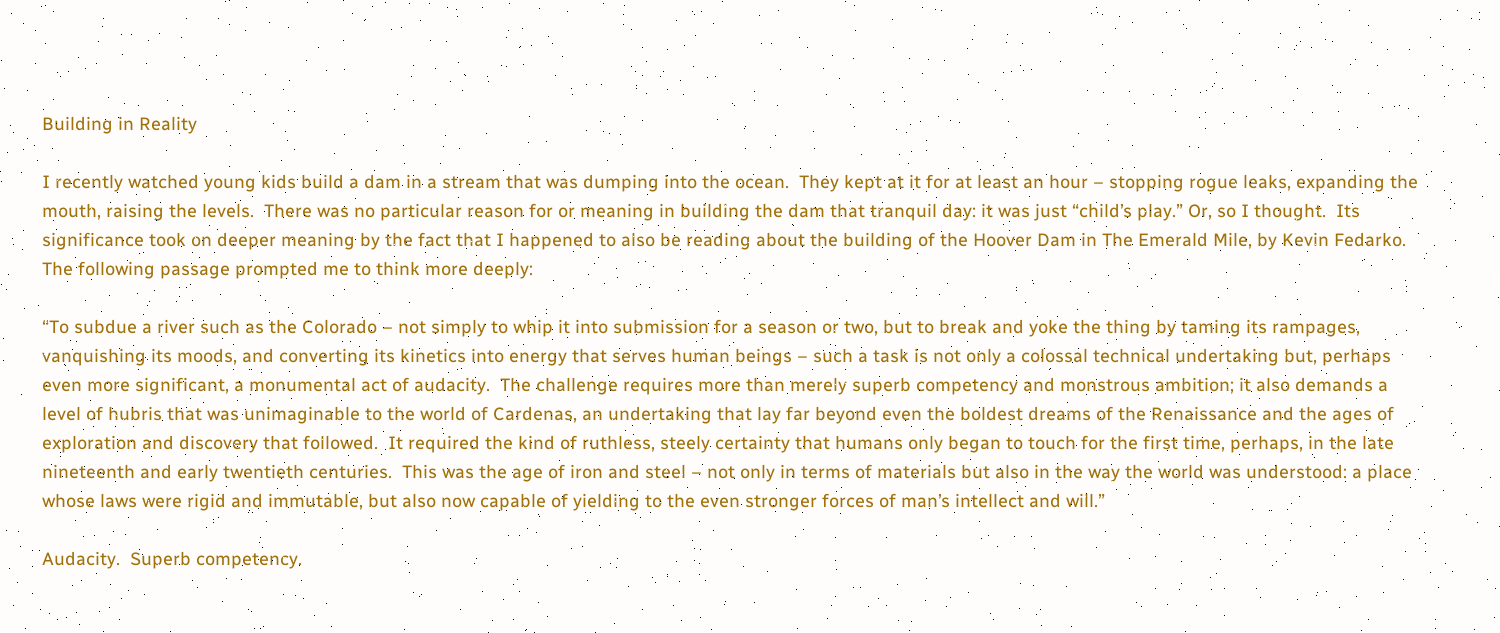Building in Reality

I recently watched young kids build a dam in a stream that was dumping into the ocean.  They kept at it for at least an hour – stopping rogue leaks, expanding the mouth, raising the levels.  There was no particular reason for or meaning in building the dam that tranquil day: it was just “child’s play.” Or, so I thought.  Its significance took on deeper meaning by the fact that I happened to also be reading about the building of the Hoover Dam in The Emerald Mile, by Kevin Fedarko.  The following passage prompted me to think more deeply:

“To subdue a river such as the Colorado – not simply to whip it into submission for a season or two, but to break and yoke the thing by taming its rampages, vanquishing its moods, and converting its kinetics into energy that serves human beings – such a task is not only a colossal technical undertaking but, perhaps even more significant, a monumental act of audacity.  The challenge requires more than merely superb competency and monstrous ambition; it also demands a level of hubris that was unimaginable to the world of Cardenas, an undertaking that lay far beyond even the boldest dreams of the Renaissance and the ages of exploration and discovery that followed.  It required the kind of ruthless, steely certainty that humans only began to touch for the first time, perhaps, in the late nineteenth and early twentieth centuries.  This was the age of iron and steel – not only in terms of materials but also in the way the world was understood: a place whose laws were rigid and immutable, but also now capable of yielding to the even stronger forces of man’s intellect and will.”

Audacity.  Superb competency.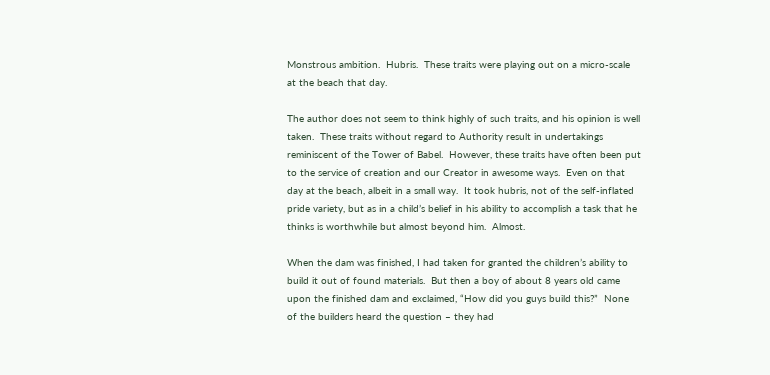Monstrous ambition.  Hubris.  These traits were playing out on a micro-scale at the beach that day.

The author does not seem to think highly of such traits, and his opinion is well taken.  These traits without regard to Authority result in undertakings reminiscent of the Tower of Babel.  However, these traits have often been put to the service of creation and our Creator in awesome ways.  Even on that day at the beach, albeit in a small way.  It took hubris, not of the self-inflated pride variety, but as in a child’s belief in his ability to accomplish a task that he thinks is worthwhile but almost beyond him.  Almost.

When the dam was finished, I had taken for granted the children’s ability to build it out of found materials.  But then a boy of about 8 years old came upon the finished dam and exclaimed, “How did you guys build this?”  None of the builders heard the question – they had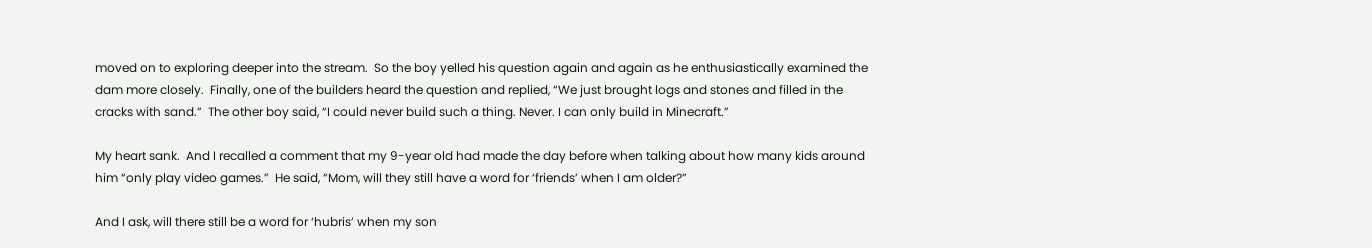moved on to exploring deeper into the stream.  So the boy yelled his question again and again as he enthusiastically examined the dam more closely.  Finally, one of the builders heard the question and replied, “We just brought logs and stones and filled in the cracks with sand.”  The other boy said, “I could never build such a thing. Never. I can only build in Minecraft.”

My heart sank.  And I recalled a comment that my 9-year old had made the day before when talking about how many kids around him “only play video games.”  He said, “Mom, will they still have a word for ‘friends’ when I am older?”

And I ask, will there still be a word for ‘hubris’ when my son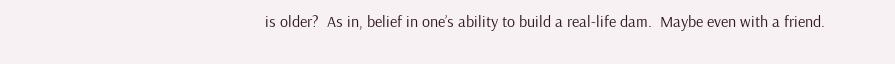is older?  As in, belief in one’s ability to build a real-life dam.  Maybe even with a friend.